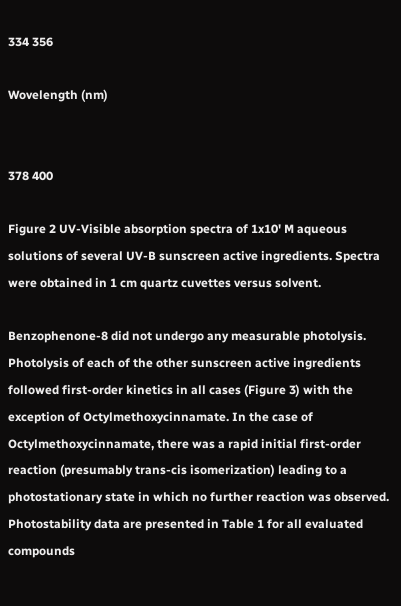334 356

Wovelength (nm)


378 400

Figure 2 UV-Visible absorption spectra of 1x10' M aqueous solutions of several UV-B sunscreen active ingredients. Spectra were obtained in 1 cm quartz cuvettes versus solvent.

Benzophenone-8 did not undergo any measurable photolysis. Photolysis of each of the other sunscreen active ingredients followed first-order kinetics in all cases (Figure 3) with the exception of Octylmethoxycinnamate. In the case of Octylmethoxycinnamate, there was a rapid initial first-order reaction (presumably trans-cis isomerization) leading to a photostationary state in which no further reaction was observed. Photostability data are presented in Table 1 for all evaluated compounds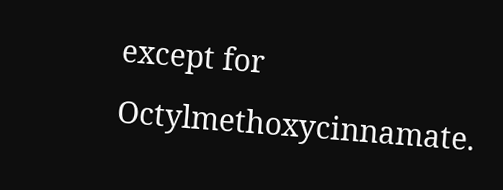except for Octylmethoxycinnamate.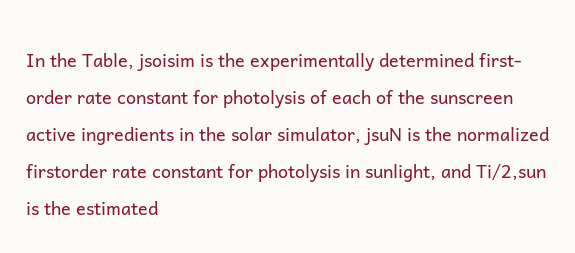In the Table, jsoisim is the experimentally determined first-order rate constant for photolysis of each of the sunscreen active ingredients in the solar simulator, jsuN is the normalized firstorder rate constant for photolysis in sunlight, and Ti/2,sun is the estimated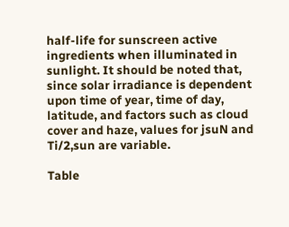half-life for sunscreen active ingredients when illuminated in sunlight. It should be noted that, since solar irradiance is dependent upon time of year, time of day, latitude, and factors such as cloud cover and haze, values for jsuN and Ti/2,sun are variable.

Table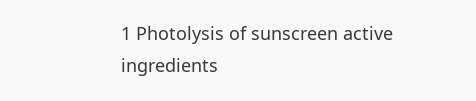1 Photolysis of sunscreen active ingredients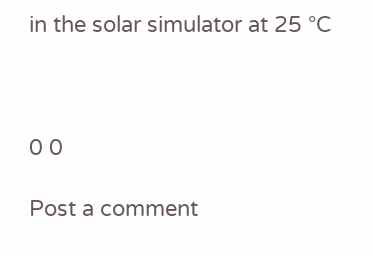in the solar simulator at 25 °C



0 0

Post a comment